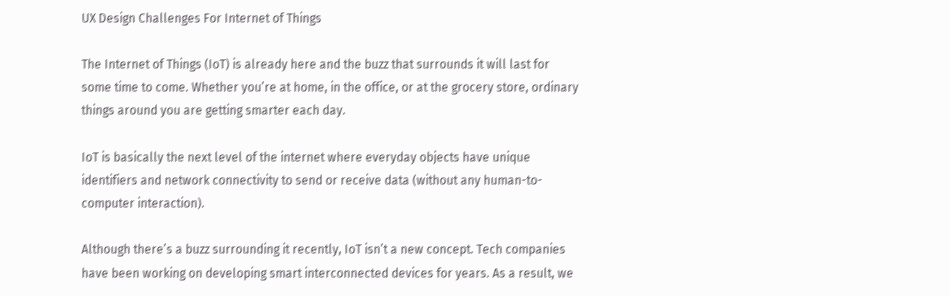UX Design Challenges For Internet of Things

The Internet of Things (IoT) is already here and the buzz that surrounds it will last for some time to come. Whether you’re at home, in the office, or at the grocery store, ordinary things around you are getting smarter each day.

IoT is basically the next level of the internet where everyday objects have unique identifiers and network connectivity to send or receive data (without any human-to-computer interaction).

Although there’s a buzz surrounding it recently, IoT isn’t a new concept. Tech companies have been working on developing smart interconnected devices for years. As a result, we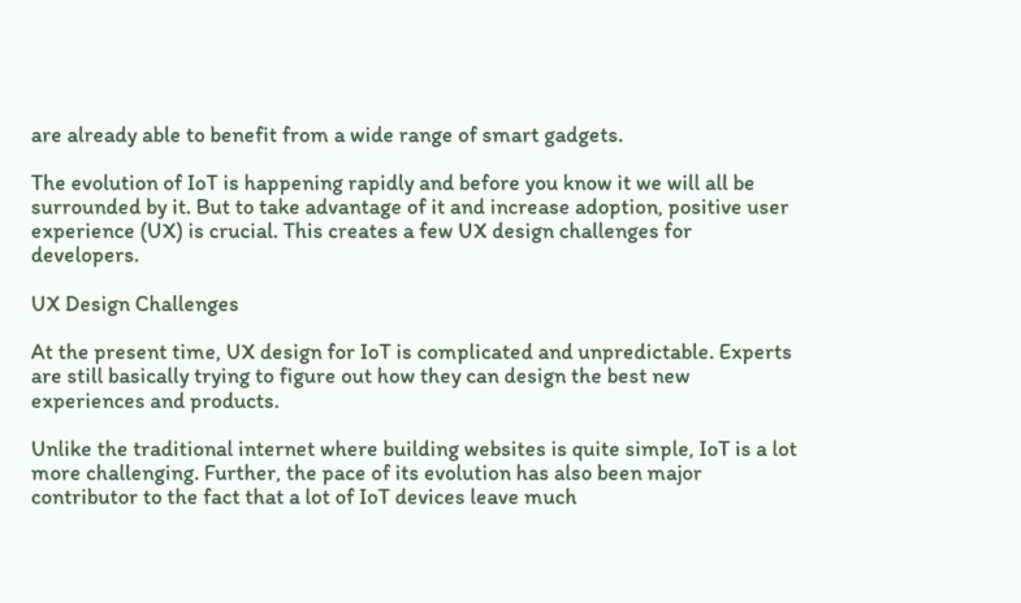are already able to benefit from a wide range of smart gadgets.

The evolution of IoT is happening rapidly and before you know it we will all be surrounded by it. But to take advantage of it and increase adoption, positive user experience (UX) is crucial. This creates a few UX design challenges for developers.

UX Design Challenges

At the present time, UX design for IoT is complicated and unpredictable. Experts are still basically trying to figure out how they can design the best new experiences and products.

Unlike the traditional internet where building websites is quite simple, IoT is a lot more challenging. Further, the pace of its evolution has also been major contributor to the fact that a lot of IoT devices leave much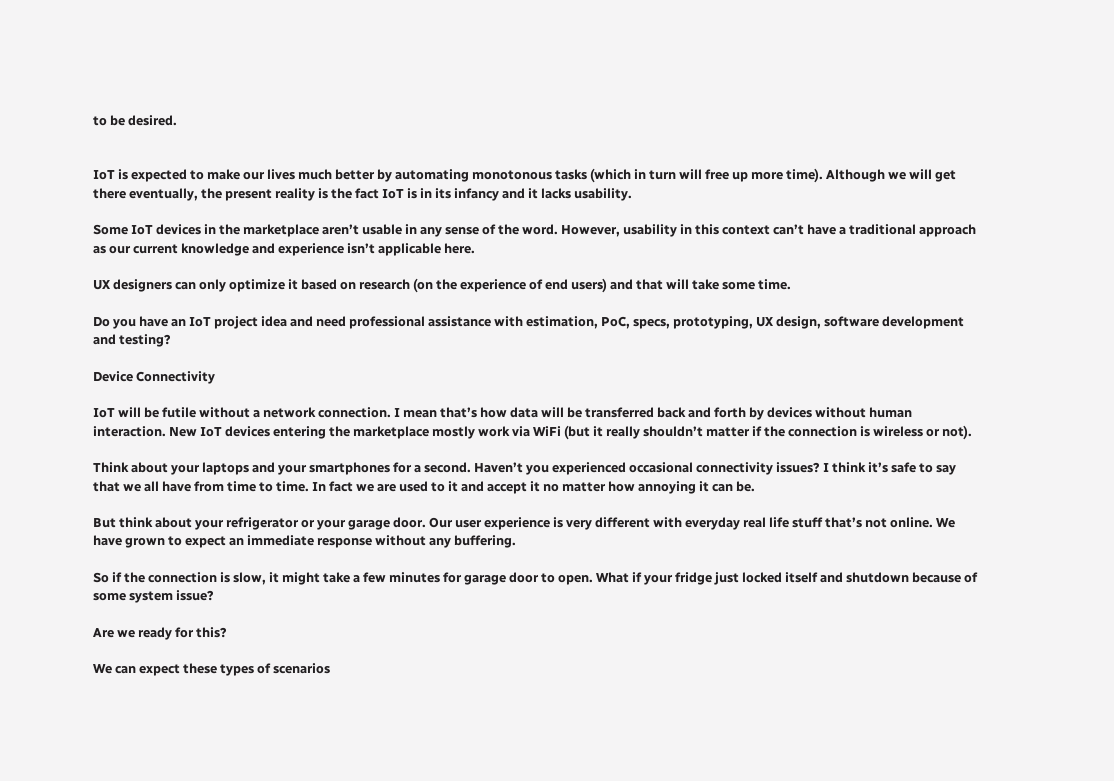to be desired.


IoT is expected to make our lives much better by automating monotonous tasks (which in turn will free up more time). Although we will get there eventually, the present reality is the fact IoT is in its infancy and it lacks usability.

Some IoT devices in the marketplace aren’t usable in any sense of the word. However, usability in this context can’t have a traditional approach as our current knowledge and experience isn’t applicable here.

UX designers can only optimize it based on research (on the experience of end users) and that will take some time.

Do you have an IoT project idea and need professional assistance with estimation, PoC, specs, prototyping, UX design, software development and testing?

Device Connectivity

IoT will be futile without a network connection. I mean that’s how data will be transferred back and forth by devices without human interaction. New IoT devices entering the marketplace mostly work via WiFi (but it really shouldn’t matter if the connection is wireless or not).

Think about your laptops and your smartphones for a second. Haven’t you experienced occasional connectivity issues? I think it’s safe to say that we all have from time to time. In fact we are used to it and accept it no matter how annoying it can be.

But think about your refrigerator or your garage door. Our user experience is very different with everyday real life stuff that’s not online. We have grown to expect an immediate response without any buffering.

So if the connection is slow, it might take a few minutes for garage door to open. What if your fridge just locked itself and shutdown because of some system issue?

Are we ready for this?

We can expect these types of scenarios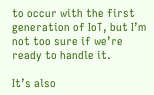to occur with the first generation of IoT, but I’m not too sure if we’re ready to handle it.

It’s also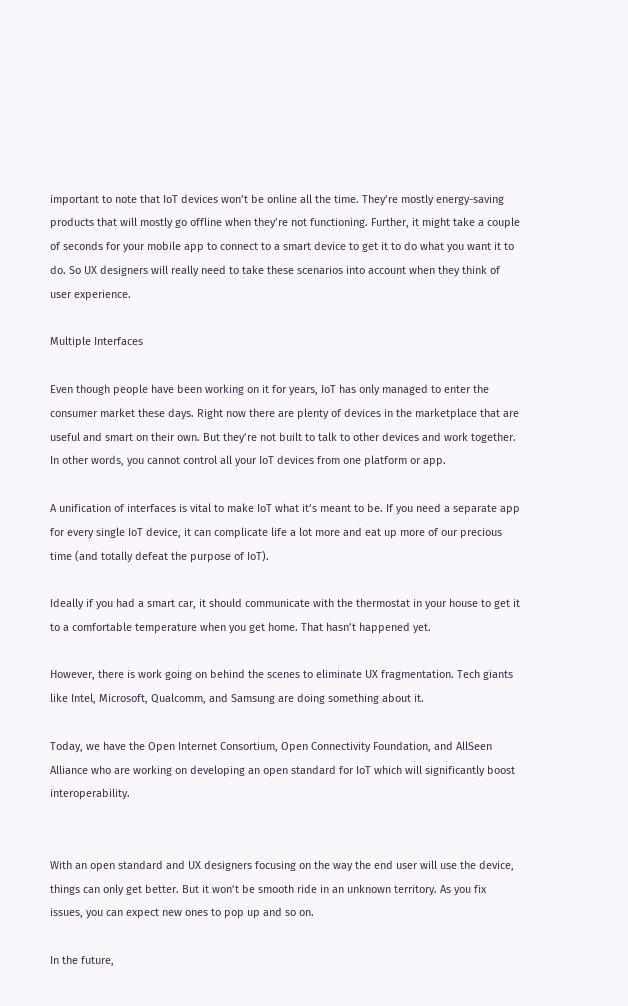important to note that IoT devices won’t be online all the time. They’re mostly energy-saving products that will mostly go offline when they’re not functioning. Further, it might take a couple of seconds for your mobile app to connect to a smart device to get it to do what you want it to do. So UX designers will really need to take these scenarios into account when they think of user experience.

Multiple Interfaces

Even though people have been working on it for years, IoT has only managed to enter the consumer market these days. Right now there are plenty of devices in the marketplace that are useful and smart on their own. But they’re not built to talk to other devices and work together. In other words, you cannot control all your IoT devices from one platform or app.

A unification of interfaces is vital to make IoT what it’s meant to be. If you need a separate app for every single IoT device, it can complicate life a lot more and eat up more of our precious time (and totally defeat the purpose of IoT).

Ideally if you had a smart car, it should communicate with the thermostat in your house to get it to a comfortable temperature when you get home. That hasn’t happened yet.

However, there is work going on behind the scenes to eliminate UX fragmentation. Tech giants like Intel, Microsoft, Qualcomm, and Samsung are doing something about it.

Today, we have the Open Internet Consortium, Open Connectivity Foundation, and AllSeen Alliance who are working on developing an open standard for IoT which will significantly boost interoperability.


With an open standard and UX designers focusing on the way the end user will use the device, things can only get better. But it won’t be smooth ride in an unknown territory. As you fix issues, you can expect new ones to pop up and so on.

In the future,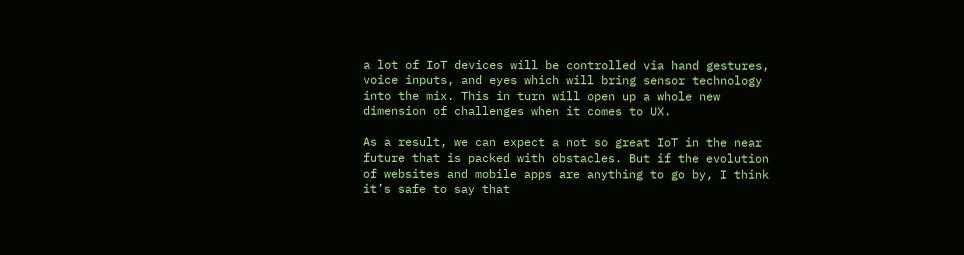a lot of IoT devices will be controlled via hand gestures, voice inputs, and eyes which will bring sensor technology into the mix. This in turn will open up a whole new dimension of challenges when it comes to UX.

As a result, we can expect a not so great IoT in the near future that is packed with obstacles. But if the evolution of websites and mobile apps are anything to go by, I think it’s safe to say that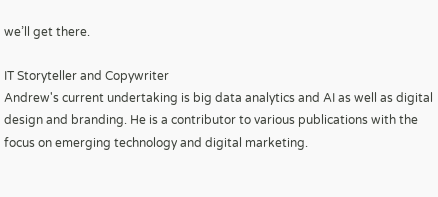we’ll get there.

IT Storyteller and Copywriter
Andrew's current undertaking is big data analytics and AI as well as digital design and branding. He is a contributor to various publications with the focus on emerging technology and digital marketing.